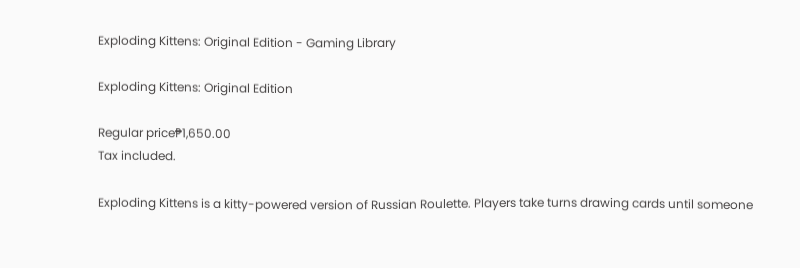Exploding Kittens: Original Edition - Gaming Library

Exploding Kittens: Original Edition

Regular price₱1,650.00
Tax included.

Exploding Kittens is a kitty-powered version of Russian Roulette. Players take turns drawing cards until someone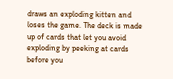draws an exploding kitten and loses the game. The deck is made up of cards that let you avoid exploding by peeking at cards before you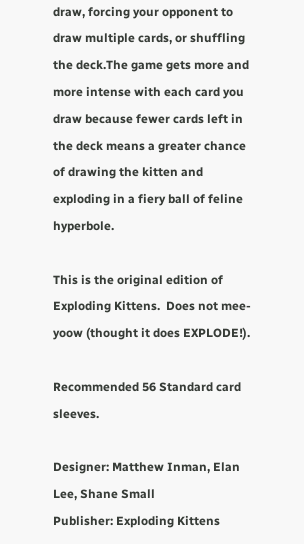draw, forcing your opponent to draw multiple cards, or shuffling the deck.The game gets more and more intense with each card you draw because fewer cards left in the deck means a greater chance of drawing the kitten and exploding in a fiery ball of feline hyperbole.

This is the original edition of Exploding Kittens.  Does not mee-yoow (thought it does EXPLODE!).

Recommended 56 Standard card sleeves.

Designer: Matthew Inman, Elan Lee, Shane Small
Publisher: Exploding Kittens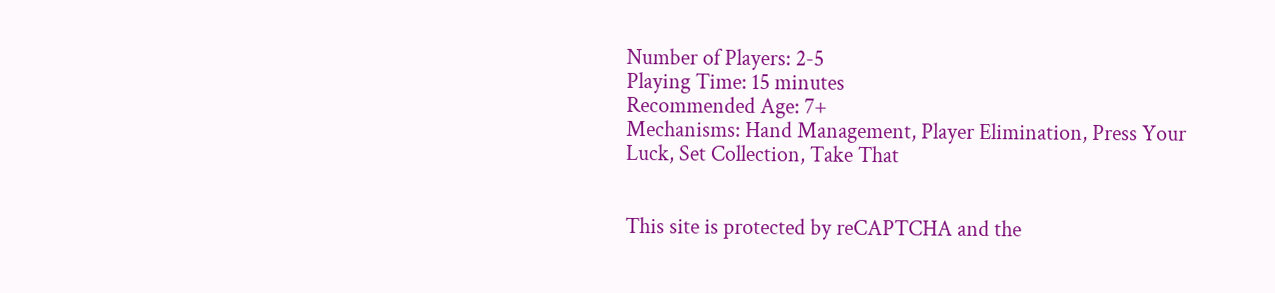Number of Players: 2-5
Playing Time: 15 minutes
Recommended Age: 7+
Mechanisms: Hand Management, Player Elimination, Press Your Luck, Set Collection, Take That


This site is protected by reCAPTCHA and the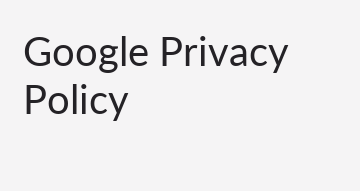Google Privacy Policy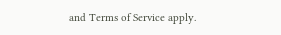and Terms of Service apply.